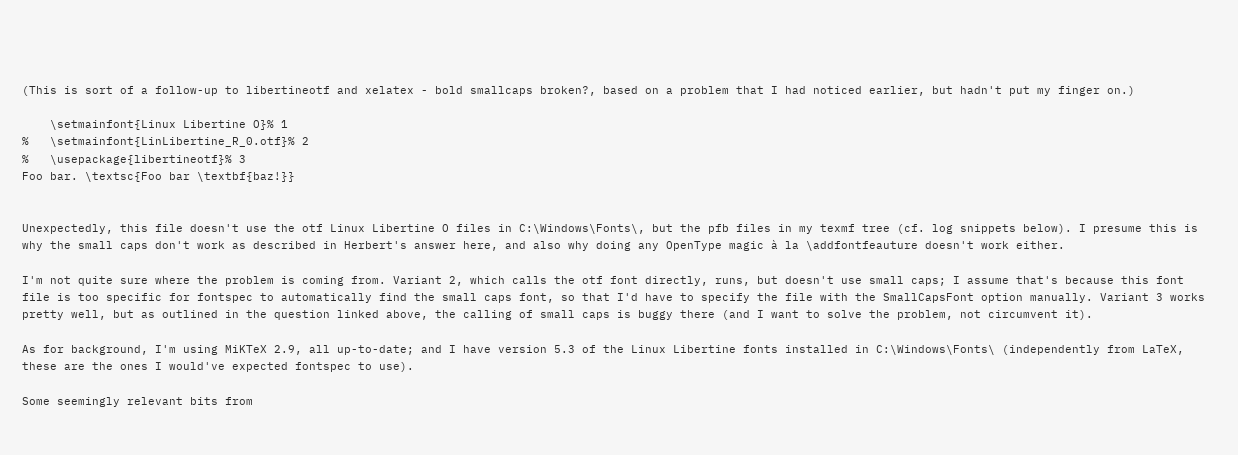(This is sort of a follow-up to libertineotf and xelatex - bold smallcaps broken?, based on a problem that I had noticed earlier, but hadn't put my finger on.)

    \setmainfont{Linux Libertine O}% 1
%   \setmainfont{LinLibertine_R_0.otf}% 2
%   \usepackage{libertineotf}% 3
Foo bar. \textsc{Foo bar \textbf{baz!}}


Unexpectedly, this file doesn't use the otf Linux Libertine O files in C:\Windows\Fonts\, but the pfb files in my texmf tree (cf. log snippets below). I presume this is why the small caps don't work as described in Herbert's answer here, and also why doing any OpenType magic à la \addfontfeauture doesn't work either.

I'm not quite sure where the problem is coming from. Variant 2, which calls the otf font directly, runs, but doesn't use small caps; I assume that's because this font file is too specific for fontspec to automatically find the small caps font, so that I'd have to specify the file with the SmallCapsFont option manually. Variant 3 works pretty well, but as outlined in the question linked above, the calling of small caps is buggy there (and I want to solve the problem, not circumvent it).

As for background, I'm using MiKTeX 2.9, all up-to-date; and I have version 5.3 of the Linux Libertine fonts installed in C:\Windows\Fonts\ (independently from LaTeX, these are the ones I would've expected fontspec to use).

Some seemingly relevant bits from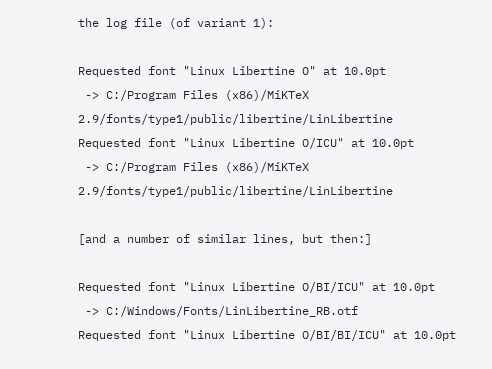the log file (of variant 1):

Requested font "Linux Libertine O" at 10.0pt
 -> C:/Program Files (x86)/MiKTeX 2.9/fonts/type1/public/libertine/LinLibertine
Requested font "Linux Libertine O/ICU" at 10.0pt
 -> C:/Program Files (x86)/MiKTeX 2.9/fonts/type1/public/libertine/LinLibertine

[and a number of similar lines, but then:]

Requested font "Linux Libertine O/BI/ICU" at 10.0pt
 -> C:/Windows/Fonts/LinLibertine_RB.otf
Requested font "Linux Libertine O/BI/BI/ICU" at 10.0pt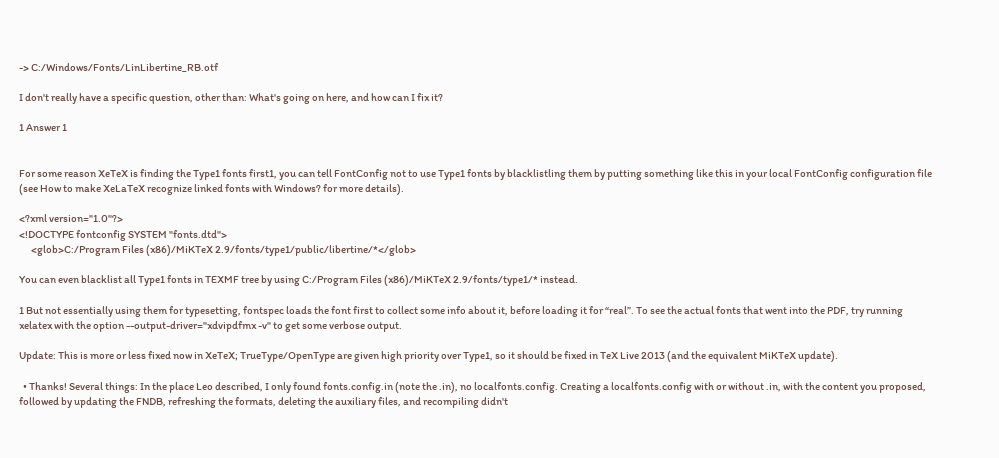-> C:/Windows/Fonts/LinLibertine_RB.otf

I don't really have a specific question, other than: What's going on here, and how can I fix it?

1 Answer 1


For some reason XeTeX is finding the Type1 fonts first1, you can tell FontConfig not to use Type1 fonts by blacklistling them by putting something like this in your local FontConfig configuration file (see How to make XeLaTeX recognize linked fonts with Windows? for more details).

<?xml version="1.0"?>
<!DOCTYPE fontconfig SYSTEM "fonts.dtd">
      <glob>C:/Program Files (x86)/MiKTeX 2.9/fonts/type1/public/libertine/*</glob>

You can even blacklist all Type1 fonts in TEXMF tree by using C:/Program Files (x86)/MiKTeX 2.9/fonts/type1/* instead.

1 But not essentially using them for typesetting, fontspec loads the font first to collect some info about it, before loading it for “real”. To see the actual fonts that went into the PDF, try running xelatex with the option --output-driver="xdvipdfmx -v" to get some verbose output.

Update: This is more or less fixed now in XeTeX; TrueType/OpenType are given high priority over Type1, so it should be fixed in TeX Live 2013 (and the equivalent MiKTeX update).

  • Thanks! Several things: In the place Leo described, I only found fonts.config.in (note the .in), no localfonts.config. Creating a localfonts.config with or without .in, with the content you proposed, followed by updating the FNDB, refreshing the formats, deleting the auxiliary files, and recompiling didn't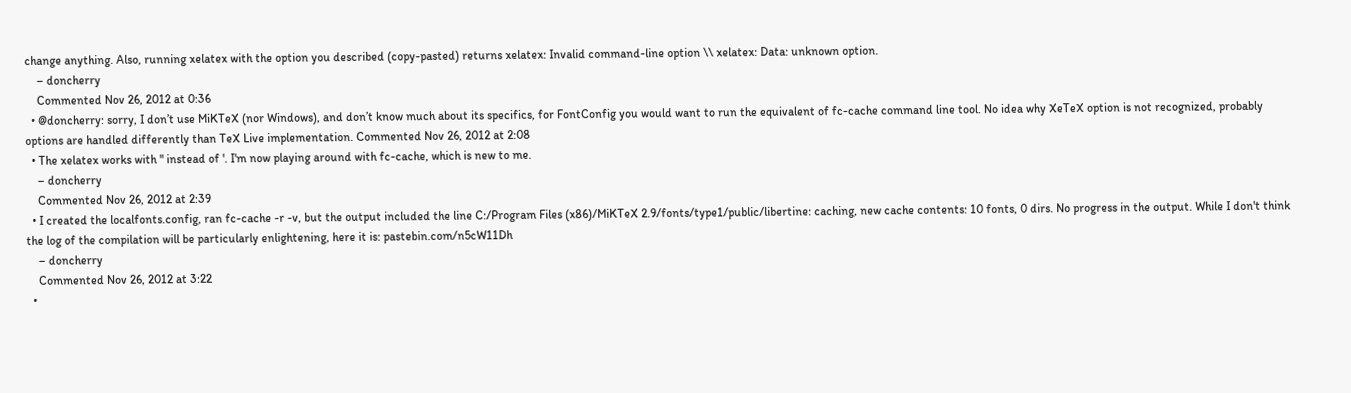change anything. Also, running xelatex with the option you described (copy-pasted) returns xelatex: Invalid command-line option \\ xelatex: Data: unknown option.
    – doncherry
    Commented Nov 26, 2012 at 0:36
  • @doncherry: sorry, I don’t use MiKTeX (nor Windows), and don’t know much about its specifics, for FontConfig you would want to run the equivalent of fc-cache command line tool. No idea why XeTeX option is not recognized, probably options are handled differently than TeX Live implementation. Commented Nov 26, 2012 at 2:08
  • The xelatex works with " instead of '. I'm now playing around with fc-cache, which is new to me.
    – doncherry
    Commented Nov 26, 2012 at 2:39
  • I created the localfonts.config, ran fc-cache -r -v, but the output included the line C:/Program Files (x86)/MiKTeX 2.9/fonts/type1/public/libertine: caching, new cache contents: 10 fonts, 0 dirs. No progress in the output. While I don't think the log of the compilation will be particularly enlightening, here it is: pastebin.com/n5cW11Dh
    – doncherry
    Commented Nov 26, 2012 at 3:22
  •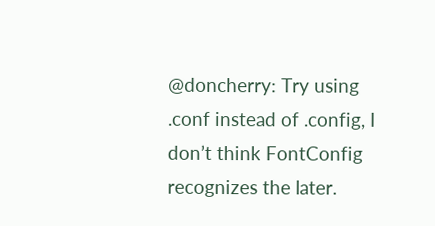@doncherry: Try using .conf instead of .config, I don’t think FontConfig recognizes the later.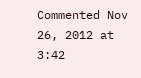Commented Nov 26, 2012 at 3:42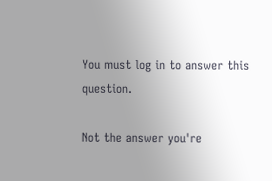You must log in to answer this question.

Not the answer you're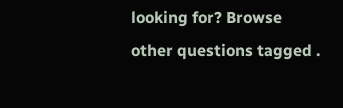looking for? Browse other questions tagged .